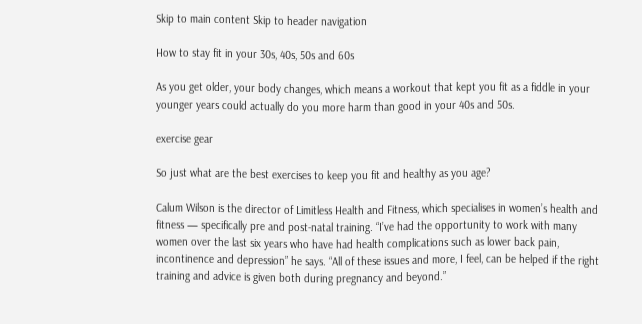Skip to main content Skip to header navigation

How to stay fit in your 30s, 40s, 50s and 60s

As you get older, your body changes, which means a workout that kept you fit as a fiddle in your younger years could actually do you more harm than good in your 40s and 50s.

exercise gear

So just what are the best exercises to keep you fit and healthy as you age?

Calum Wilson is the director of Limitless Health and Fitness, which specialises in women’s health and fitness — specifically pre and post-natal training. “I’ve had the opportunity to work with many women over the last six years who have had health complications such as lower back pain, incontinence and depression” he says. “All of these issues and more, I feel, can be helped if the right training and advice is given both during pregnancy and beyond.”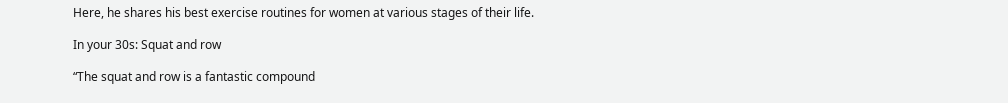Here, he shares his best exercise routines for women at various stages of their life.

In your 30s: Squat and row

“The squat and row is a fantastic compound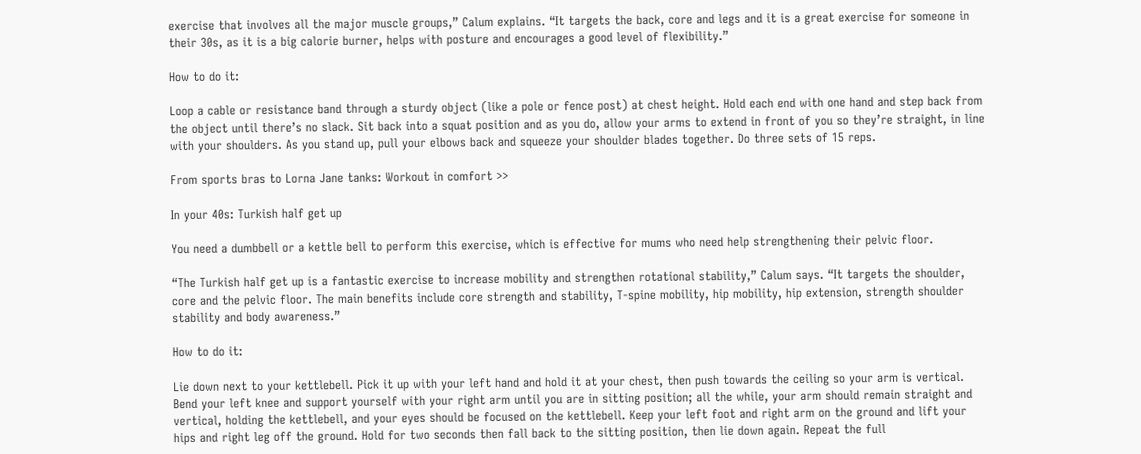exercise that involves all the major muscle groups,” Calum explains. “It targets the back, core and legs and it is a great exercise for someone in their 30s, as it is a big calorie burner, helps with posture and encourages a good level of flexibility.”

How to do it:

Loop a cable or resistance band through a sturdy object (like a pole or fence post) at chest height. Hold each end with one hand and step back from the object until there’s no slack. Sit back into a squat position and as you do, allow your arms to extend in front of you so they’re straight, in line with your shoulders. As you stand up, pull your elbows back and squeeze your shoulder blades together. Do three sets of 15 reps.

From sports bras to Lorna Jane tanks: Workout in comfort >>

In your 40s: Turkish half get up

You need a dumbbell or a kettle bell to perform this exercise, which is effective for mums who need help strengthening their pelvic floor.

“The Turkish half get up is a fantastic exercise to increase mobility and strengthen rotational stability,” Calum says. “It targets the shoulder, core and the pelvic floor. The main benefits include core strength and stability, T-spine mobility, hip mobility, hip extension, strength shoulder stability and body awareness.”

How to do it:

Lie down next to your kettlebell. Pick it up with your left hand and hold it at your chest, then push towards the ceiling so your arm is vertical. Bend your left knee and support yourself with your right arm until you are in sitting position; all the while, your arm should remain straight and vertical, holding the kettlebell, and your eyes should be focused on the kettlebell. Keep your left foot and right arm on the ground and lift your hips and right leg off the ground. Hold for two seconds then fall back to the sitting position, then lie down again. Repeat the full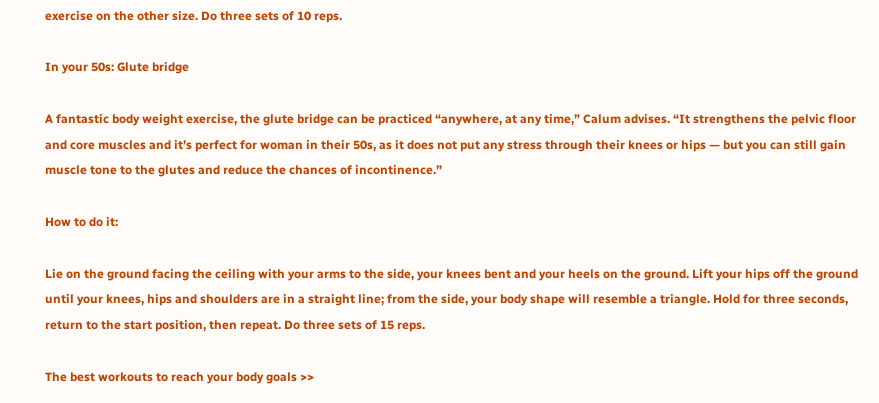exercise on the other size. Do three sets of 10 reps.

In your 50s: Glute bridge

A fantastic body weight exercise, the glute bridge can be practiced “anywhere, at any time,” Calum advises. “It strengthens the pelvic floor and core muscles and it’s perfect for woman in their 50s, as it does not put any stress through their knees or hips — but you can still gain muscle tone to the glutes and reduce the chances of incontinence.”

How to do it:

Lie on the ground facing the ceiling with your arms to the side, your knees bent and your heels on the ground. Lift your hips off the ground until your knees, hips and shoulders are in a straight line; from the side, your body shape will resemble a triangle. Hold for three seconds, return to the start position, then repeat. Do three sets of 15 reps.

The best workouts to reach your body goals >>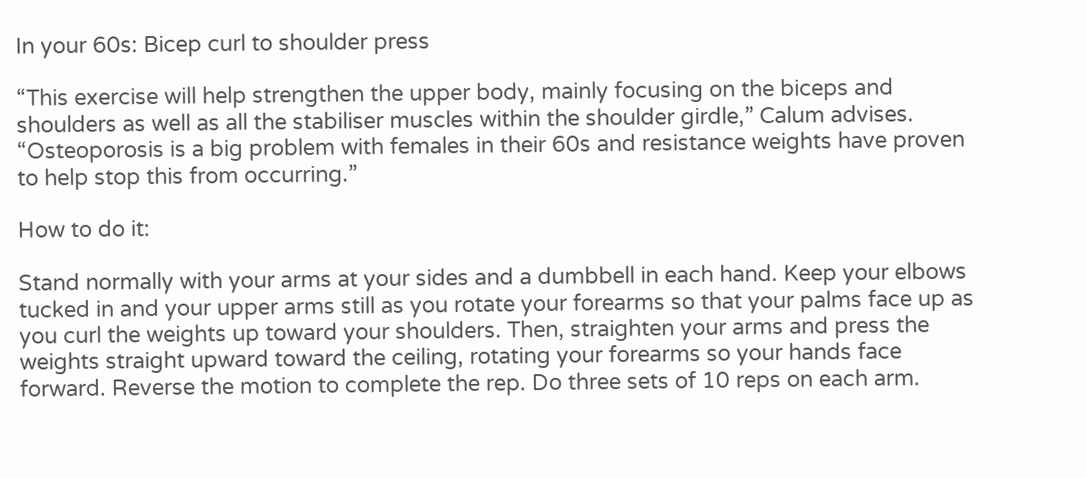In your 60s: Bicep curl to shoulder press

“This exercise will help strengthen the upper body, mainly focusing on the biceps and shoulders as well as all the stabiliser muscles within the shoulder girdle,” Calum advises. “Osteoporosis is a big problem with females in their 60s and resistance weights have proven to help stop this from occurring.”

How to do it:

Stand normally with your arms at your sides and a dumbbell in each hand. Keep your elbows tucked in and your upper arms still as you rotate your forearms so that your palms face up as you curl the weights up toward your shoulders. Then, straighten your arms and press the weights straight upward toward the ceiling, rotating your forearms so your hands face forward. Reverse the motion to complete the rep. Do three sets of 10 reps on each arm.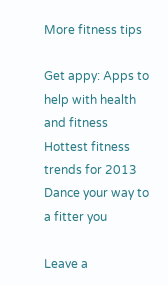More fitness tips

Get appy: Apps to help with health and fitness
Hottest fitness trends for 2013
Dance your way to a fitter you

Leave a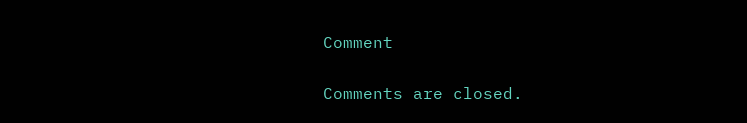Comment

Comments are closed.